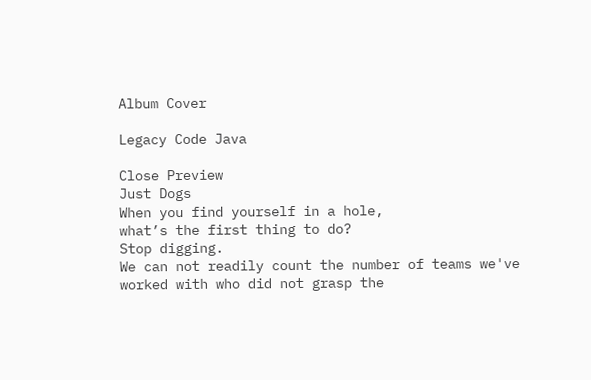Album Cover

Legacy Code Java

Close Preview
Just Dogs
When you find yourself in a hole,
what’s the first thing to do?
Stop digging.
We can not readily count the number of teams we've worked with who did not grasp the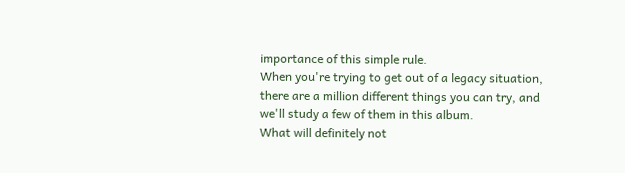importance of this simple rule.
When you're trying to get out of a legacy situation, there are a million different things you can try, and we'll study a few of them in this album.
What will definitely not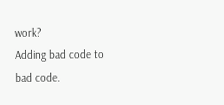work?
Adding bad code to bad code.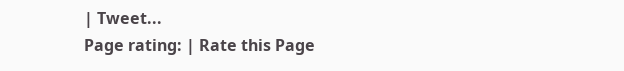| Tweet...
Page rating: | Rate this Page